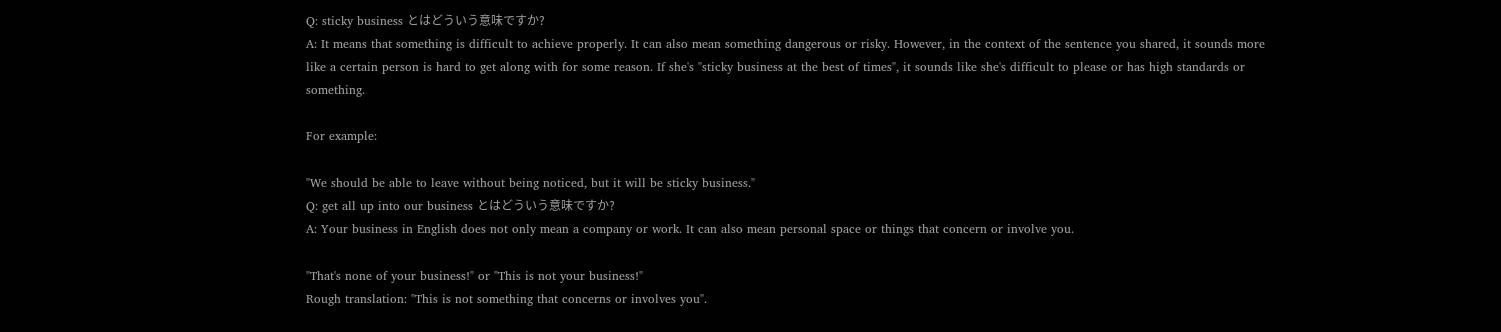Q: sticky business とはどういう意味ですか?
A: It means that something is difficult to achieve properly. It can also mean something dangerous or risky. However, in the context of the sentence you shared, it sounds more like a certain person is hard to get along with for some reason. If she's "sticky business at the best of times", it sounds like she's difficult to please or has high standards or something.

For example:

"We should be able to leave without being noticed, but it will be sticky business."
Q: get all up into our business とはどういう意味ですか?
A: Your business in English does not only mean a company or work. It can also mean personal space or things that concern or involve you.

"That's none of your business!" or "This is not your business!"
Rough translation: "This is not something that concerns or involves you".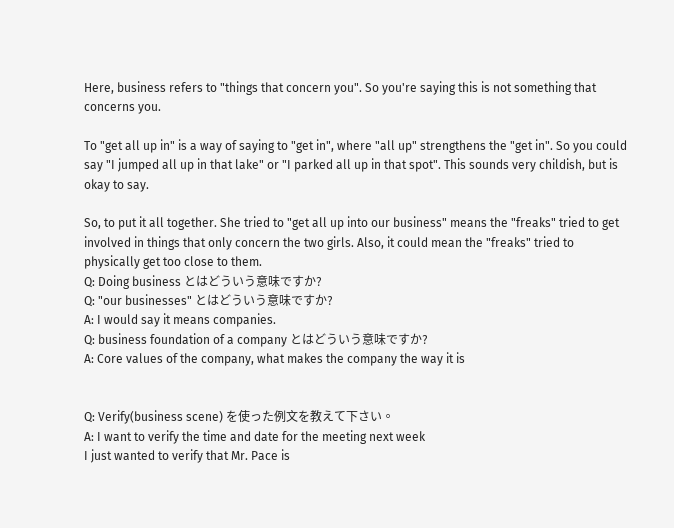Here, business refers to "things that concern you". So you're saying this is not something that concerns you.

To "get all up in" is a way of saying to "get in", where "all up" strengthens the "get in". So you could say "I jumped all up in that lake" or "I parked all up in that spot". This sounds very childish, but is okay to say.

So, to put it all together. She tried to "get all up into our business" means the "freaks" tried to get involved in things that only concern the two girls. Also, it could mean the "freaks" tried to physically get too close to them.
Q: Doing business とはどういう意味ですか?
Q: "our businesses" とはどういう意味ですか?
A: I would say it means companies.
Q: business foundation of a company とはどういう意味ですか?
A: Core values of the company, what makes the company the way it is


Q: Verify(business scene) を使った例文を教えて下さい。
A: I want to verify the time and date for the meeting next week
I just wanted to verify that Mr. Pace is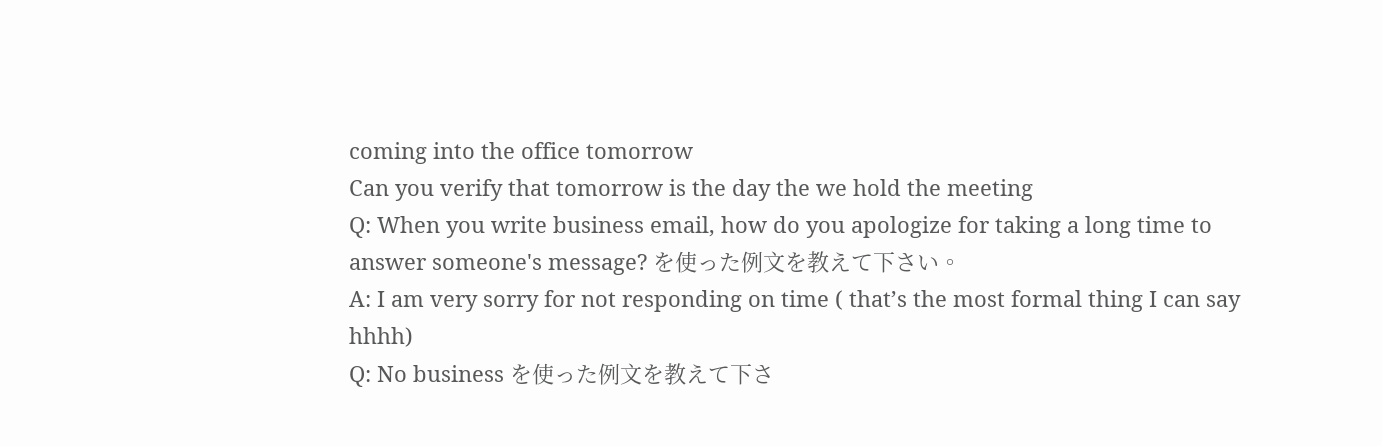coming into the office tomorrow
Can you verify that tomorrow is the day the we hold the meeting
Q: When you write business email, how do you apologize for taking a long time to answer someone's message? を使った例文を教えて下さい。
A: I am very sorry for not responding on time ( that’s the most formal thing I can say hhhh)
Q: No business を使った例文を教えて下さ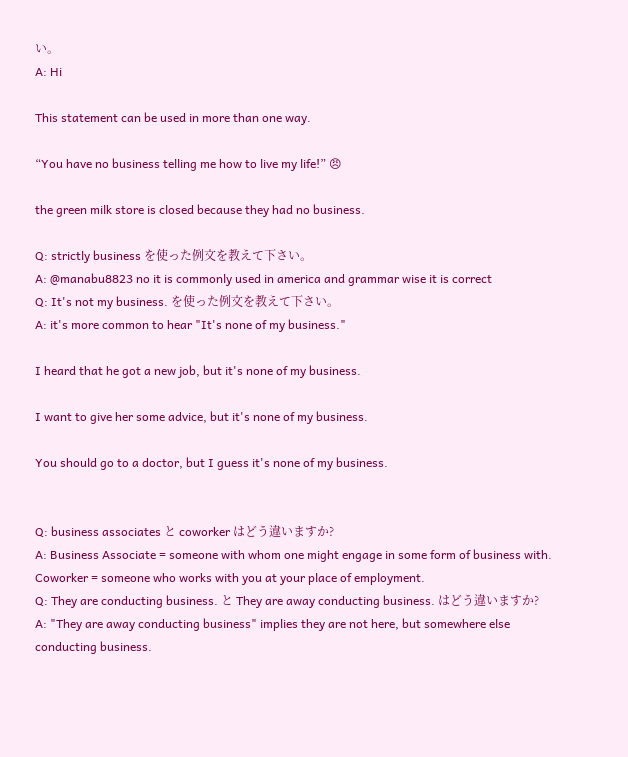い。
A: Hi

This statement can be used in more than one way.

“You have no business telling me how to live my life!” 😠

the green milk store is closed because they had no business.

Q: strictly business を使った例文を教えて下さい。
A: @manabu8823 no it is commonly used in america and grammar wise it is correct
Q: It's not my business. を使った例文を教えて下さい。
A: it's more common to hear "It's none of my business."

I heard that he got a new job, but it's none of my business.

I want to give her some advice, but it's none of my business.

You should go to a doctor, but I guess it's none of my business.


Q: business associates と coworker はどう違いますか?
A: Business Associate = someone with whom one might engage in some form of business with. Coworker = someone who works with you at your place of employment.
Q: They are conducting business. と They are away conducting business. はどう違いますか?
A: "They are away conducting business" implies they are not here, but somewhere else conducting business.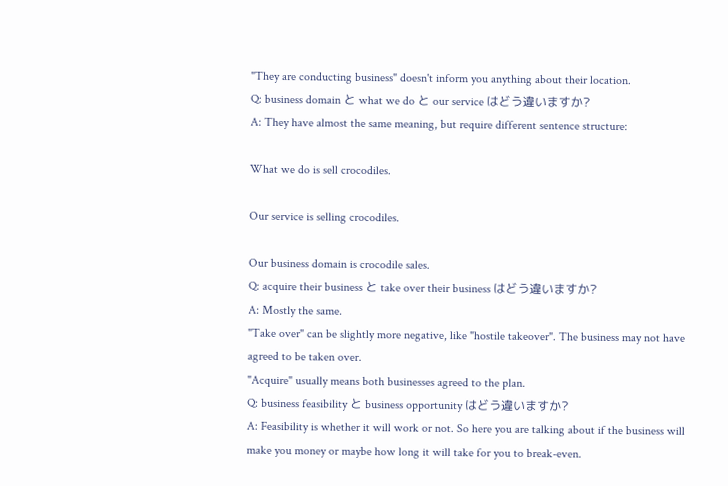"They are conducting business" doesn't inform you anything about their location.
Q: business domain と what we do と our service はどう違いますか?
A: They have almost the same meaning, but require different sentence structure:

What we do is sell crocodiles.

Our service is selling crocodiles.

Our business domain is crocodile sales.
Q: acquire their business と take over their business はどう違いますか?
A: Mostly the same.
"Take over" can be slightly more negative, like "hostile takeover". The business may not have agreed to be taken over.
"Acquire" usually means both businesses agreed to the plan.
Q: business feasibility と business opportunity はどう違いますか?
A: Feasibility is whether it will work or not. So here you are talking about if the business will make you money or maybe how long it will take for you to break-even.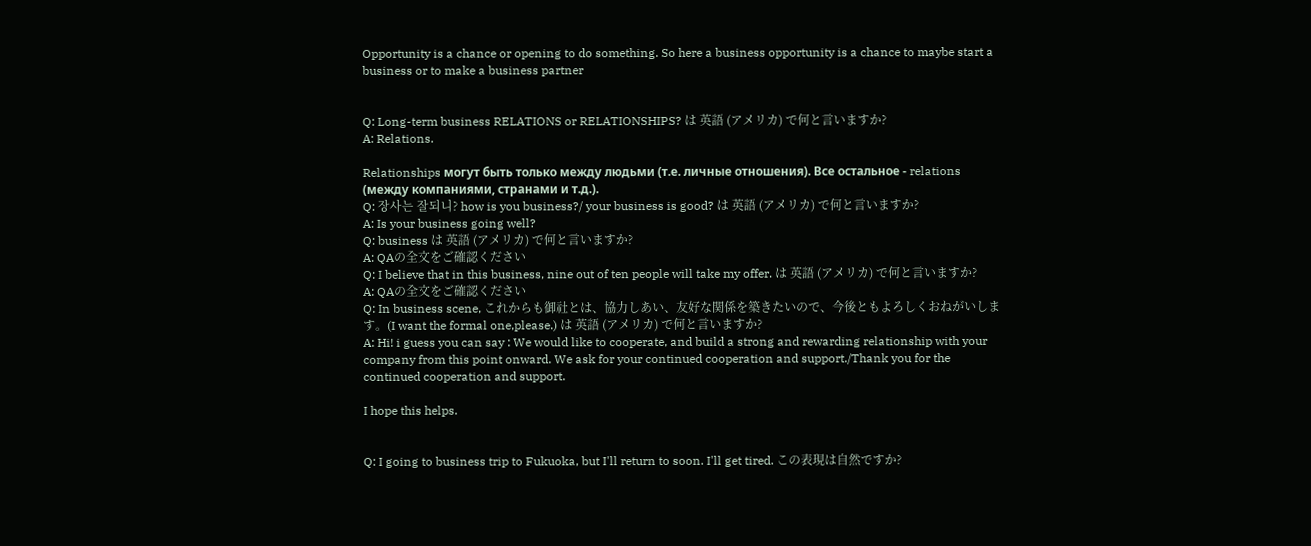Opportunity is a chance or opening to do something. So here a business opportunity is a chance to maybe start a business or to make a business partner


Q: Long-term business RELATIONS or RELATIONSHIPS? は 英語 (アメリカ) で何と言いますか?
A: Relations.

Relationships могут быть только между людьми (т.е. личные отношения). Все остальное - relations (между компаниями, странами и т.д.).
Q: 장사는 잘되니? how is you business?/ your business is good? は 英語 (アメリカ) で何と言いますか?
A: Is your business going well?
Q: business は 英語 (アメリカ) で何と言いますか?
A: QAの全文をご確認ください
Q: I believe that in this business, nine out of ten people will take my offer. は 英語 (アメリカ) で何と言いますか?
A: QAの全文をご確認ください
Q: In business scene, これからも御社とは、協力しあい、友好な関係を築きたいので、今後ともよろしくおねがいします。(I want the formal one,please.) は 英語 (アメリカ) で何と言いますか?
A: Hi! i guess you can say : We would like to cooperate, and build a strong and rewarding relationship with your company from this point onward. We ask for your continued cooperation and support./Thank you for the continued cooperation and support.

I hope this helps.


Q: I going to business trip to Fukuoka, but I'll return to soon. I'll get tired. この表現は自然ですか?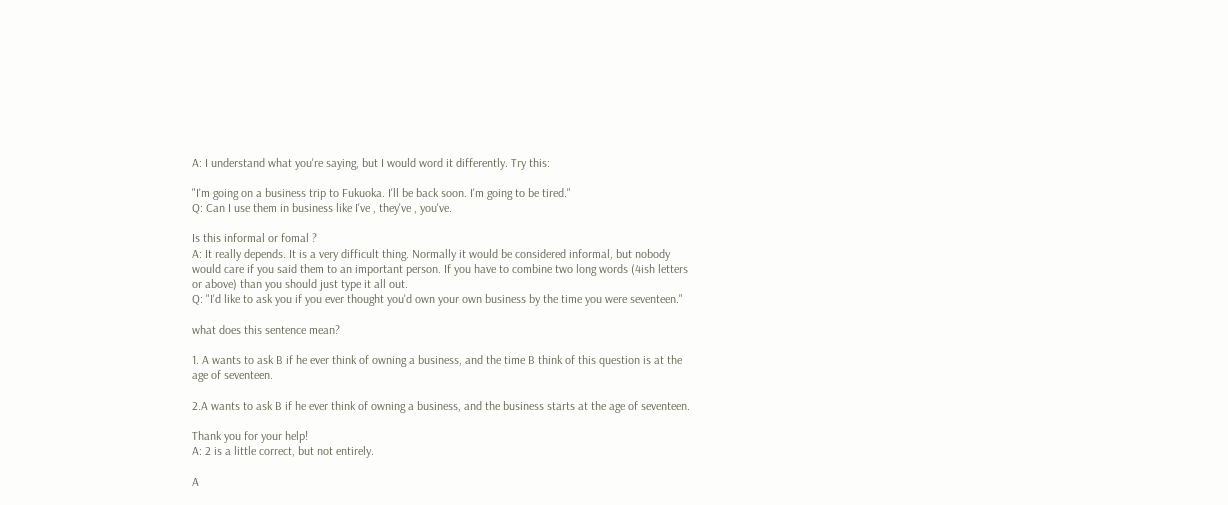A: I understand what you're saying, but I would word it differently. Try this:

"I'm going on a business trip to Fukuoka. I'll be back soon. I'm going to be tired."
Q: Can I use them in business like I've , they've , you've.

Is this informal or fomal ?
A: It really depends. It is a very difficult thing. Normally it would be considered informal, but nobody would care if you said them to an important person. If you have to combine two long words (4ish letters or above) than you should just type it all out.
Q: "I'd like to ask you if you ever thought you'd own your own business by the time you were seventeen."

what does this sentence mean?

1. A wants to ask B if he ever think of owning a business, and the time B think of this question is at the age of seventeen.

2.A wants to ask B if he ever think of owning a business, and the business starts at the age of seventeen.

Thank you for your help!
A: 2 is a little correct, but not entirely.

A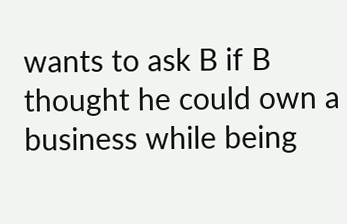wants to ask B if B thought he could own a business while being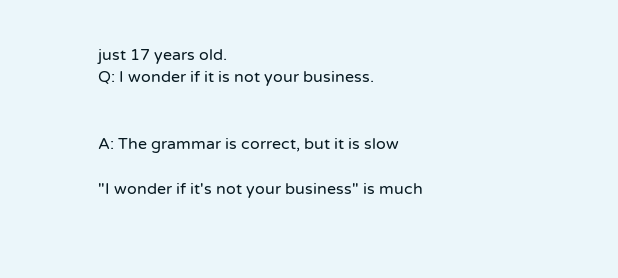just 17 years old.
Q: I wonder if it is not your business.


A: The grammar is correct, but it is slow

"I wonder if it's not your business" is much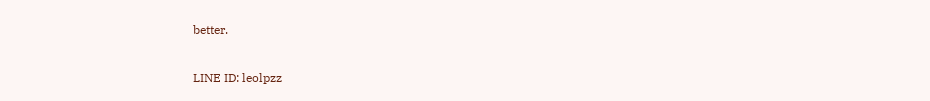better.

LINE ID: leolpzz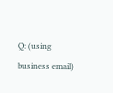Q: (using business email)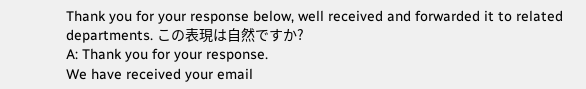Thank you for your response below, well received and forwarded it to related departments. この表現は自然ですか?
A: Thank you for your response.
We have received your email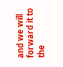and we will forward it to the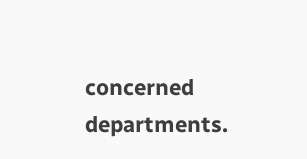concerned departments.